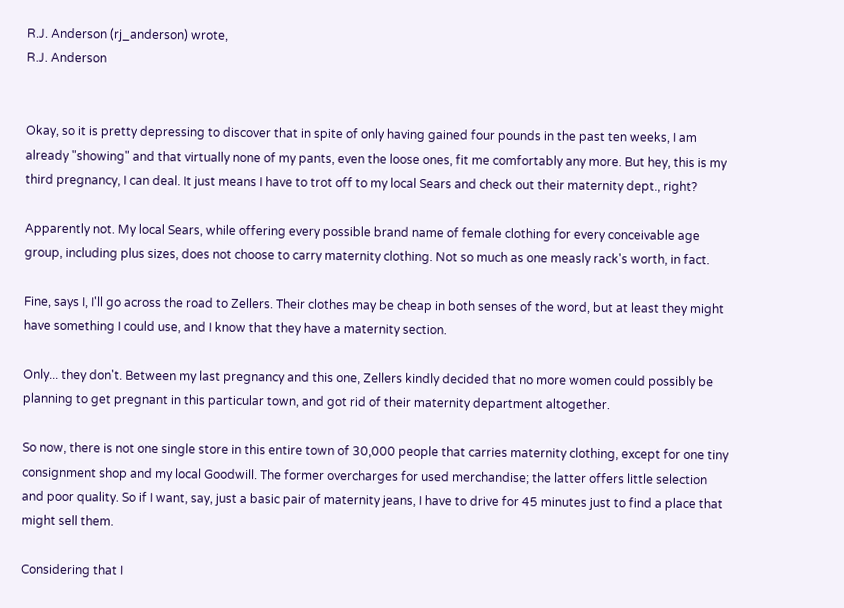R.J. Anderson (rj_anderson) wrote,
R.J. Anderson


Okay, so it is pretty depressing to discover that in spite of only having gained four pounds in the past ten weeks, I am already "showing" and that virtually none of my pants, even the loose ones, fit me comfortably any more. But hey, this is my third pregnancy, I can deal. It just means I have to trot off to my local Sears and check out their maternity dept., right?

Apparently not. My local Sears, while offering every possible brand name of female clothing for every conceivable age group, including plus sizes, does not choose to carry maternity clothing. Not so much as one measly rack's worth, in fact.

Fine, says I, I'll go across the road to Zellers. Their clothes may be cheap in both senses of the word, but at least they might have something I could use, and I know that they have a maternity section.

Only... they don't. Between my last pregnancy and this one, Zellers kindly decided that no more women could possibly be planning to get pregnant in this particular town, and got rid of their maternity department altogether.

So now, there is not one single store in this entire town of 30,000 people that carries maternity clothing, except for one tiny consignment shop and my local Goodwill. The former overcharges for used merchandise; the latter offers little selection and poor quality. So if I want, say, just a basic pair of maternity jeans, I have to drive for 45 minutes just to find a place that might sell them.

Considering that I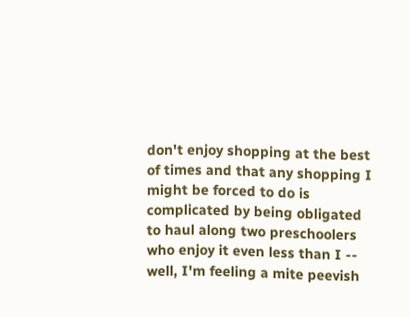don't enjoy shopping at the best of times and that any shopping I might be forced to do is complicated by being obligated to haul along two preschoolers who enjoy it even less than I -- well, I'm feeling a mite peevish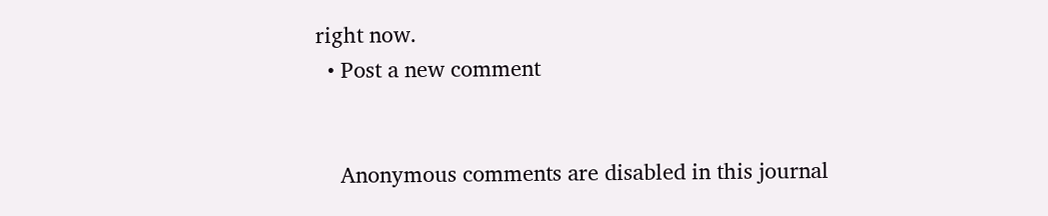right now.
  • Post a new comment


    Anonymous comments are disabled in this journal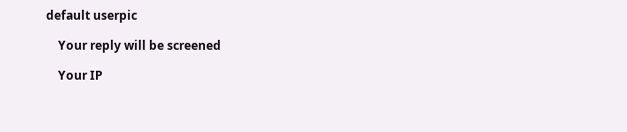default userpic

    Your reply will be screened

    Your IP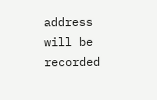address will be recorded